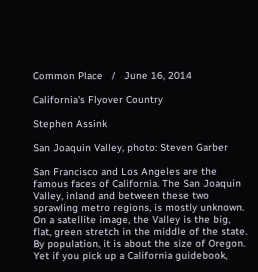Common Place   /   June 16, 2014

California's Flyover Country

Stephen Assink

San Joaquin Valley, photo: Steven Garber

San Francisco and Los Angeles are the famous faces of California. The San Joaquin Valley, inland and between these two sprawling metro regions, is mostly unknown. On a satellite image, the Valley is the big, flat, green stretch in the middle of the state. By population, it is about the size of Oregon. Yet if you pick up a California guidebook,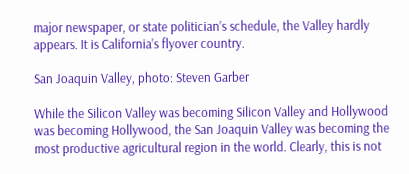major newspaper, or state politician’s schedule, the Valley hardly appears. It is California’s flyover country.

San Joaquin Valley, photo: Steven Garber

While the Silicon Valley was becoming Silicon Valley and Hollywood was becoming Hollywood, the San Joaquin Valley was becoming the most productive agricultural region in the world. Clearly, this is not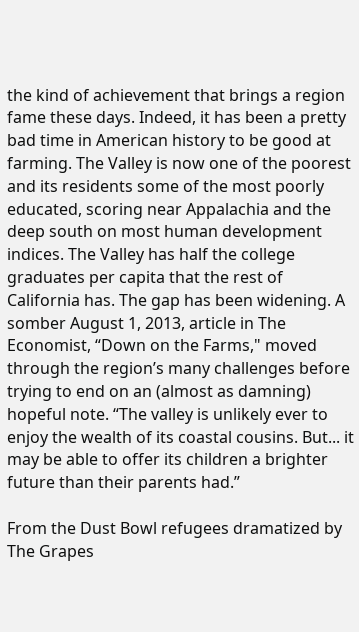the kind of achievement that brings a region fame these days. Indeed, it has been a pretty bad time in American history to be good at farming. The Valley is now one of the poorest and its residents some of the most poorly educated, scoring near Appalachia and the deep south on most human development indices. The Valley has half the college graduates per capita that the rest of California has. The gap has been widening. A somber August 1, 2013, article in The Economist, “Down on the Farms," moved through the region’s many challenges before trying to end on an (almost as damning) hopeful note. “The valley is unlikely ever to enjoy the wealth of its coastal cousins. But... it may be able to offer its children a brighter future than their parents had.”

From the Dust Bowl refugees dramatized by The Grapes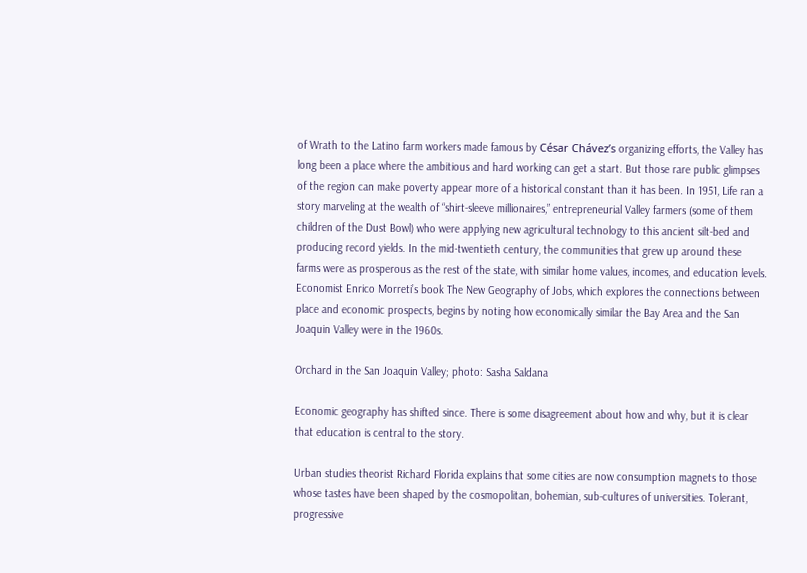of Wrath to the Latino farm workers made famous by César Chávez’s organizing efforts, the Valley has long been a place where the ambitious and hard working can get a start. But those rare public glimpses of the region can make poverty appear more of a historical constant than it has been. In 1951, Life ran a story marveling at the wealth of “shirt-sleeve millionaires,” entrepreneurial Valley farmers (some of them children of the Dust Bowl) who were applying new agricultural technology to this ancient silt-bed and producing record yields. In the mid-twentieth century, the communities that grew up around these farms were as prosperous as the rest of the state, with similar home values, incomes, and education levels. Economist Enrico Morreti’s book The New Geography of Jobs, which explores the connections between place and economic prospects, begins by noting how economically similar the Bay Area and the San Joaquin Valley were in the 1960s.

Orchard in the San Joaquin Valley; photo: Sasha Saldana

Economic geography has shifted since. There is some disagreement about how and why, but it is clear that education is central to the story.

Urban studies theorist Richard Florida explains that some cities are now consumption magnets to those whose tastes have been shaped by the cosmopolitan, bohemian, sub-cultures of universities. Tolerant, progressive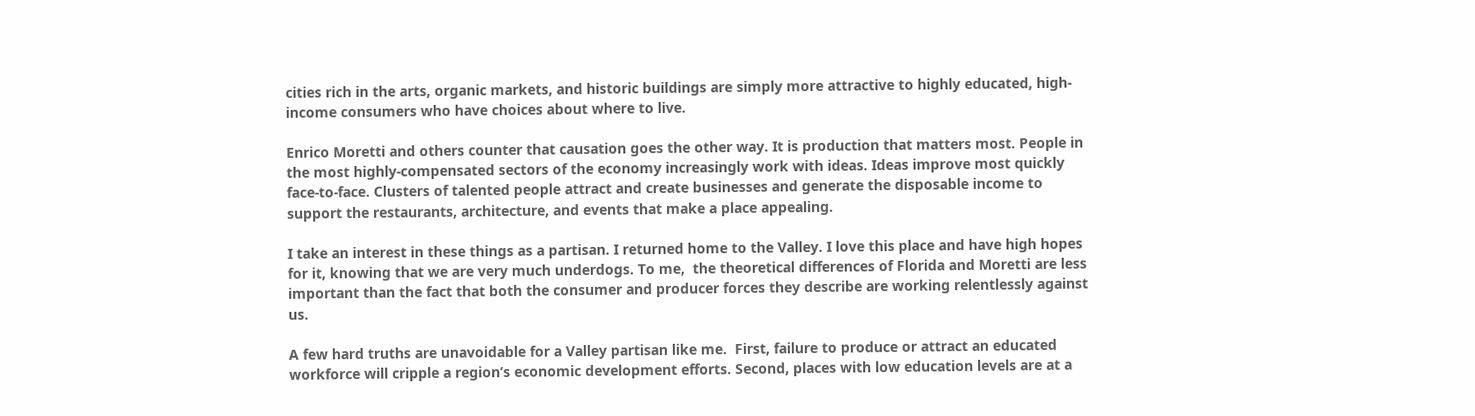cities rich in the arts, organic markets, and historic buildings are simply more attractive to highly educated, high-income consumers who have choices about where to live.

Enrico Moretti and others counter that causation goes the other way. It is production that matters most. People in the most highly-compensated sectors of the economy increasingly work with ideas. Ideas improve most quickly face-to-face. Clusters of talented people attract and create businesses and generate the disposable income to support the restaurants, architecture, and events that make a place appealing.

I take an interest in these things as a partisan. I returned home to the Valley. I love this place and have high hopes for it, knowing that we are very much underdogs. To me,  the theoretical differences of Florida and Moretti are less important than the fact that both the consumer and producer forces they describe are working relentlessly against us.

A few hard truths are unavoidable for a Valley partisan like me.  First, failure to produce or attract an educated workforce will cripple a region’s economic development efforts. Second, places with low education levels are at a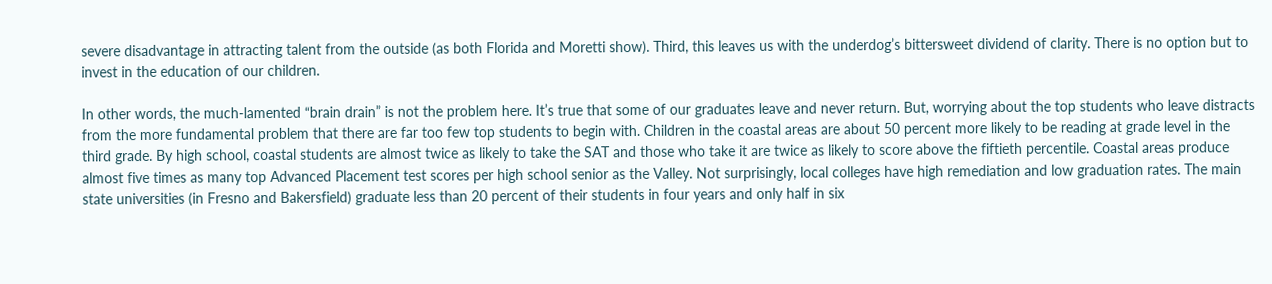severe disadvantage in attracting talent from the outside (as both Florida and Moretti show). Third, this leaves us with the underdog’s bittersweet dividend of clarity. There is no option but to invest in the education of our children.

In other words, the much-lamented “brain drain” is not the problem here. It’s true that some of our graduates leave and never return. But, worrying about the top students who leave distracts from the more fundamental problem that there are far too few top students to begin with. Children in the coastal areas are about 50 percent more likely to be reading at grade level in the third grade. By high school, coastal students are almost twice as likely to take the SAT and those who take it are twice as likely to score above the fiftieth percentile. Coastal areas produce almost five times as many top Advanced Placement test scores per high school senior as the Valley. Not surprisingly, local colleges have high remediation and low graduation rates. The main state universities (in Fresno and Bakersfield) graduate less than 20 percent of their students in four years and only half in six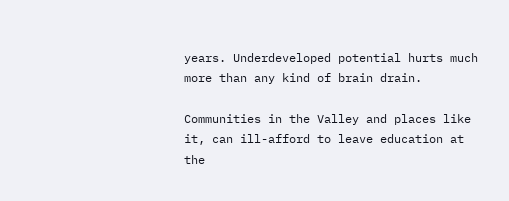years. Underdeveloped potential hurts much more than any kind of brain drain.

Communities in the Valley and places like it, can ill-afford to leave education at the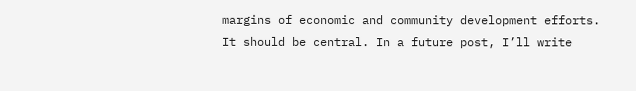margins of economic and community development efforts. It should be central. In a future post, I’ll write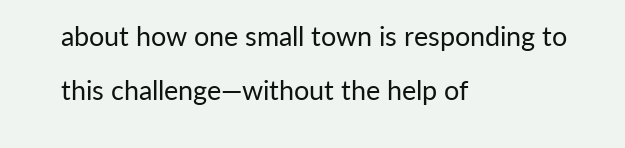about how one small town is responding to this challenge—without the help of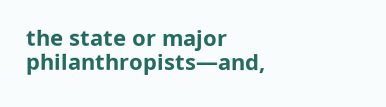the state or major philanthropists—and,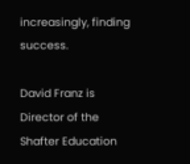increasingly, finding success.

David Franz is Director of the Shafter Education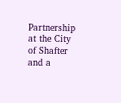Partnership at the City of Shafter and a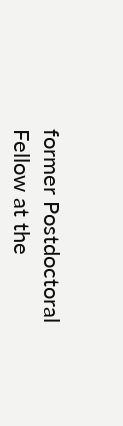former Postdoctoral Fellow at the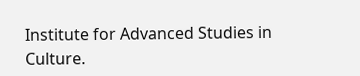Institute for Advanced Studies in Culture.